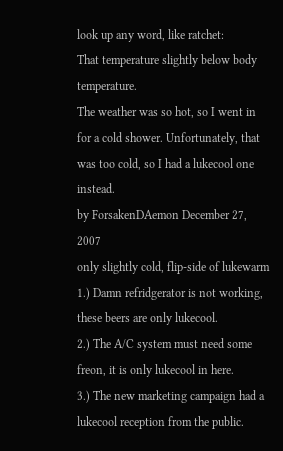look up any word, like ratchet:
That temperature slightly below body temperature.
The weather was so hot, so I went in for a cold shower. Unfortunately, that was too cold, so I had a lukecool one instead.
by ForsakenDAemon December 27, 2007
only slightly cold, flip-side of lukewarm
1.) Damn refridgerator is not working, these beers are only lukecool.
2.) The A/C system must need some freon, it is only lukecool in here.
3.) The new marketing campaign had a lukecool reception from the public.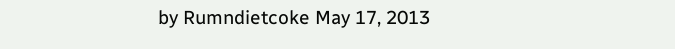by Rumndietcoke May 17, 2013